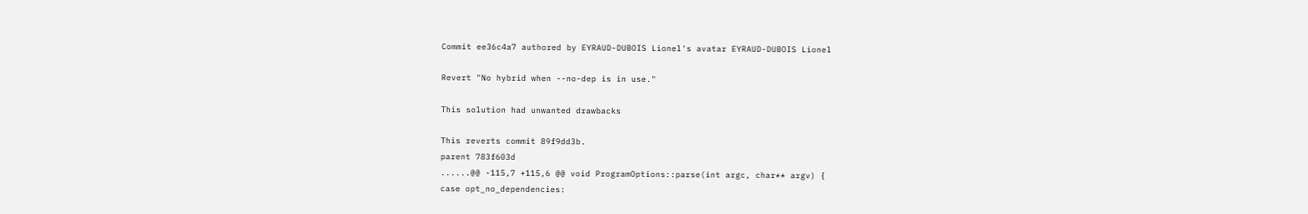Commit ee36c4a7 authored by EYRAUD-DUBOIS Lionel's avatar EYRAUD-DUBOIS Lionel

Revert "No hybrid when --no-dep is in use."

This solution had unwanted drawbacks

This reverts commit 89f9dd3b.
parent 783f603d
......@@ -115,7 +115,6 @@ void ProgramOptions::parse(int argc, char** argv) {
case opt_no_dependencies: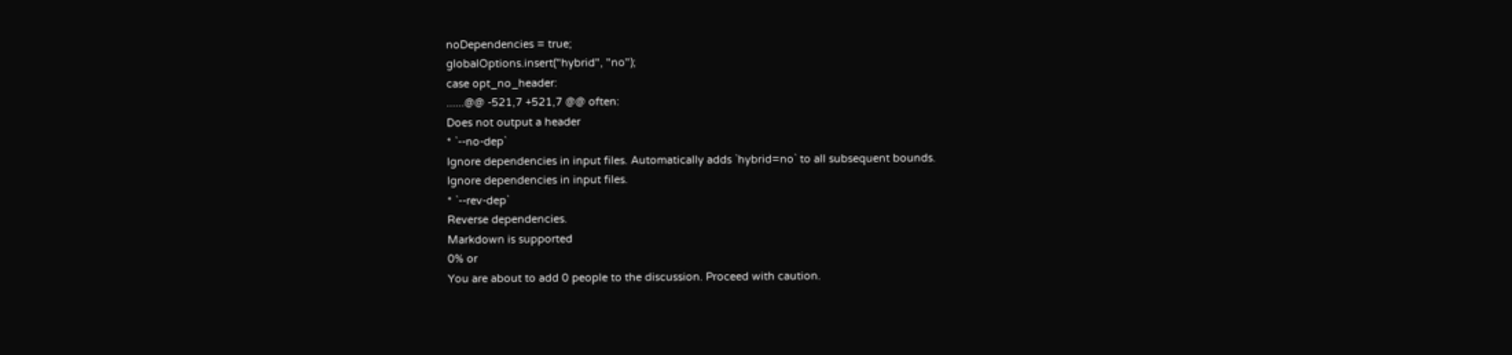noDependencies = true;
globalOptions.insert("hybrid", "no");
case opt_no_header:
......@@ -521,7 +521,7 @@ often:
Does not output a header
* `--no-dep`
Ignore dependencies in input files. Automatically adds `hybrid=no` to all subsequent bounds.
Ignore dependencies in input files.
* `--rev-dep`
Reverse dependencies.
Markdown is supported
0% or
You are about to add 0 people to the discussion. Proceed with caution.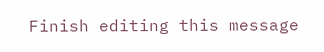Finish editing this message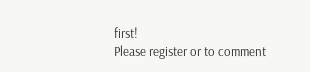first!
Please register or to comment